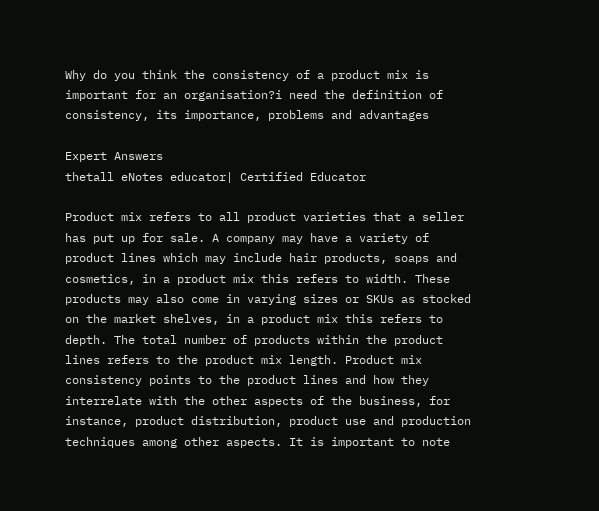Why do you think the consistency of a product mix is important for an organisation?i need the definition of consistency, its importance, problems and advantages

Expert Answers
thetall eNotes educator| Certified Educator

Product mix refers to all product varieties that a seller has put up for sale. A company may have a variety of product lines which may include hair products, soaps and cosmetics, in a product mix this refers to width. These products may also come in varying sizes or SKUs as stocked on the market shelves, in a product mix this refers to depth. The total number of products within the product lines refers to the product mix length. Product mix consistency points to the product lines and how they interrelate with the other aspects of the business, for instance, product distribution, product use and production techniques among other aspects. It is important to note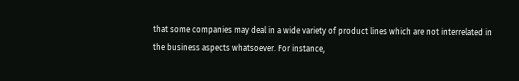that some companies may deal in a wide variety of product lines which are not interrelated in the business aspects whatsoever. For instance,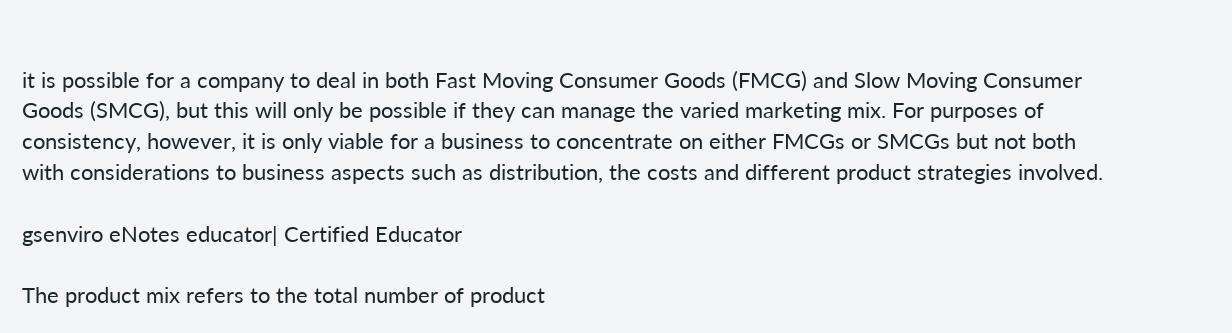it is possible for a company to deal in both Fast Moving Consumer Goods (FMCG) and Slow Moving Consumer Goods (SMCG), but this will only be possible if they can manage the varied marketing mix. For purposes of consistency, however, it is only viable for a business to concentrate on either FMCGs or SMCGs but not both with considerations to business aspects such as distribution, the costs and different product strategies involved.

gsenviro eNotes educator| Certified Educator

The product mix refers to the total number of product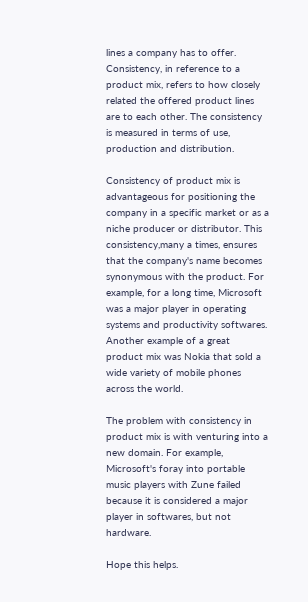lines a company has to offer. Consistency, in reference to a product mix, refers to how closely related the offered product lines are to each other. The consistency is measured in terms of use, production and distribution.

Consistency of product mix is advantageous for positioning the company in a specific market or as a niche producer or distributor. This consistency,many a times, ensures that the company's name becomes synonymous with the product. For example, for a long time, Microsoft was a major player in operating systems and productivity softwares. Another example of a great product mix was Nokia that sold a wide variety of mobile phones across the world.

The problem with consistency in product mix is with venturing into a new domain. For example, Microsoft's foray into portable music players with Zune failed because it is considered a major player in softwares, but not hardware.

Hope this helps.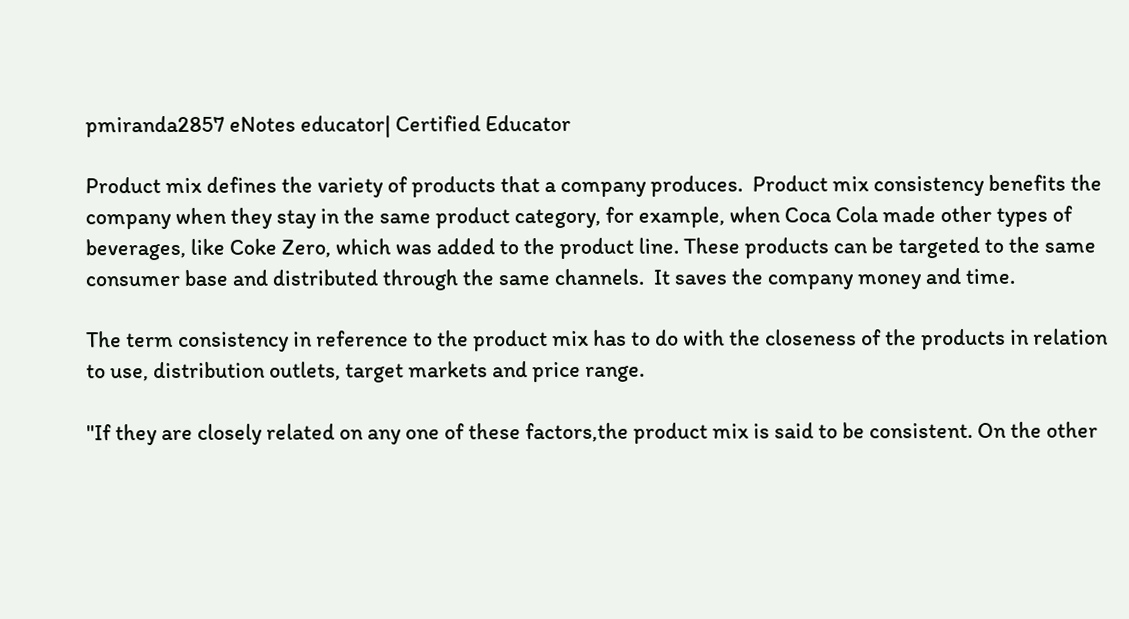pmiranda2857 eNotes educator| Certified Educator

Product mix defines the variety of products that a company produces.  Product mix consistency benefits the company when they stay in the same product category, for example, when Coca Cola made other types of beverages, like Coke Zero, which was added to the product line. These products can be targeted to the same consumer base and distributed through the same channels.  It saves the company money and time.

The term consistency in reference to the product mix has to do with the closeness of the products in relation to use, distribution outlets, target markets and price range.

"If they are closely related on any one of these factors,the product mix is said to be consistent. On the other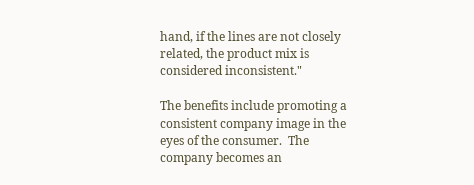hand, if the lines are not closely related, the product mix is considered inconsistent."

The benefits include promoting a consistent company image in the eyes of the consumer.  The company becomes an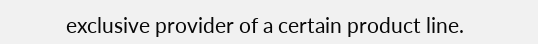exclusive provider of a certain product line.